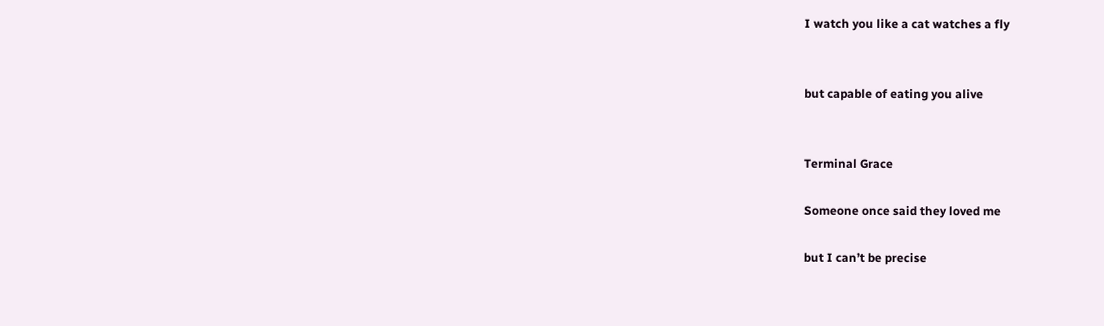I watch you like a cat watches a fly


but capable of eating you alive


Terminal Grace

Someone once said they loved me

but I can’t be precise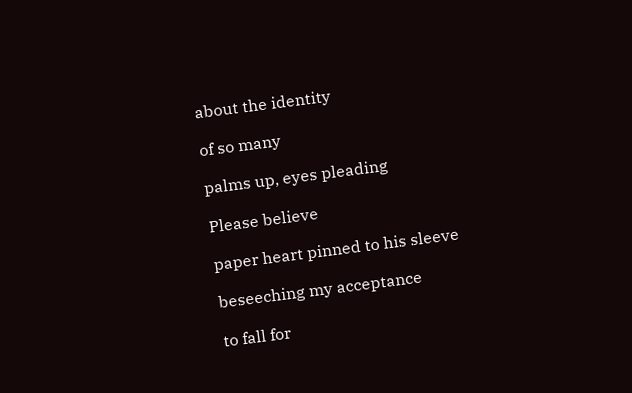about the identity

of so many

palms up, eyes pleading

Please believe

paper heart pinned to his sleeve

beseeching my acceptance

to fall for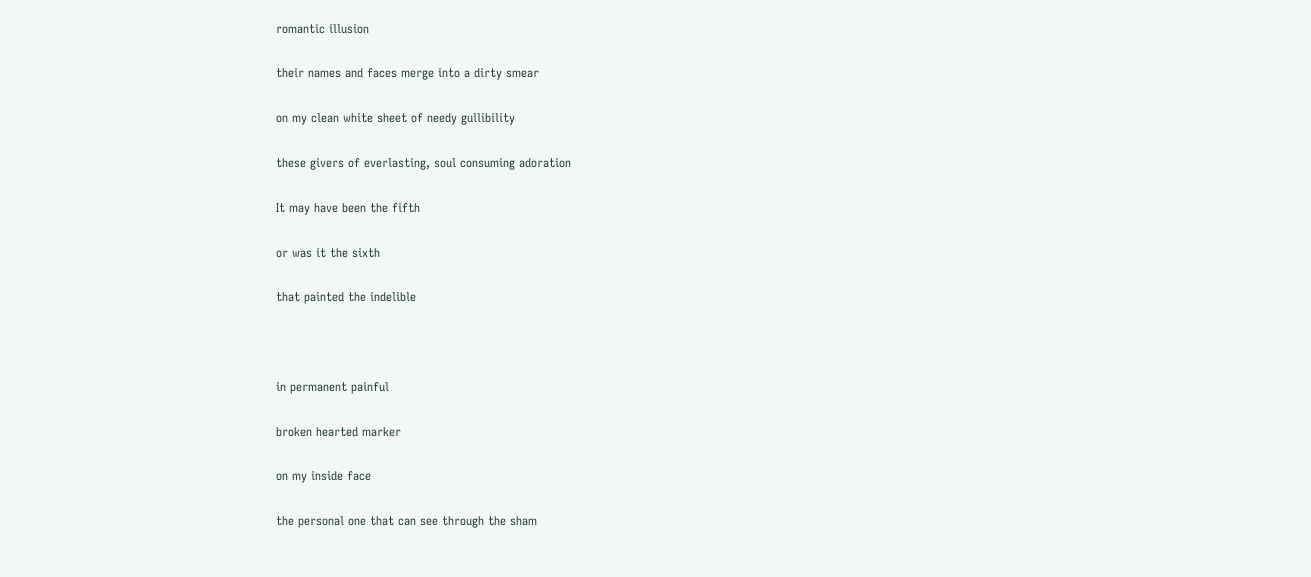romantic illusion

their names and faces merge into a dirty smear

on my clean white sheet of needy gullibility

these givers of everlasting, soul consuming adoration

It may have been the fifth

or was it the sixth

that painted the indelible



in permanent painful

broken hearted marker

on my inside face

the personal one that can see through the sham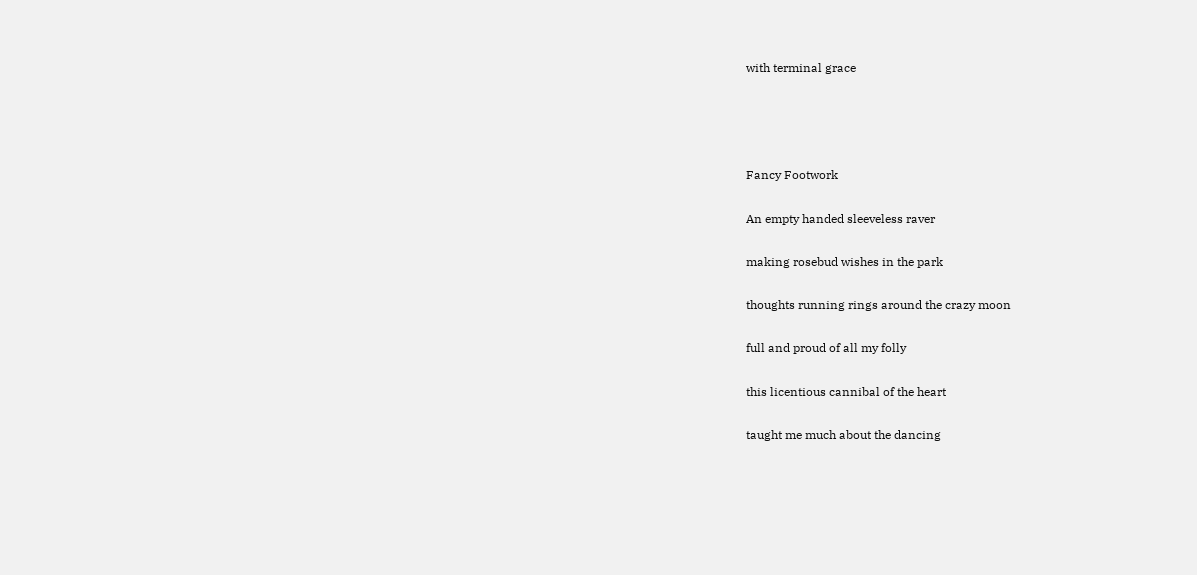with terminal grace




Fancy Footwork

An empty handed sleeveless raver

making rosebud wishes in the park

thoughts running rings around the crazy moon

full and proud of all my folly

this licentious cannibal of the heart

taught me much about the dancing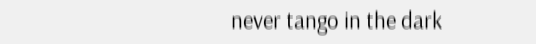never tango in the dark